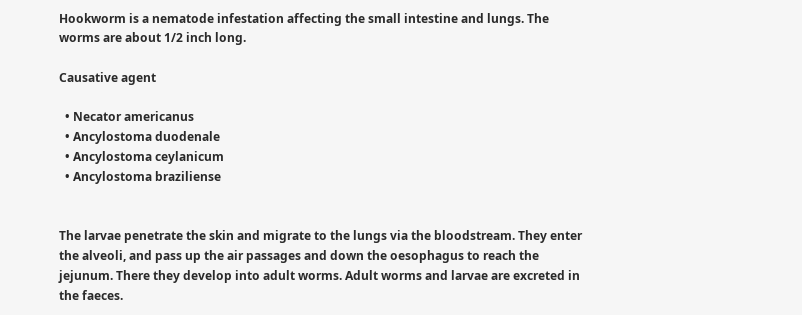Hookworm is a nematode infestation affecting the small intestine and lungs. The worms are about 1/2 inch long.

Causative agent

  • Necator americanus
  • Ancylostoma duodenale
  • Ancylostoma ceylanicum
  • Ancylostoma braziliense


The larvae penetrate the skin and migrate to the lungs via the bloodstream. They enter the alveoli, and pass up the air passages and down the oesophagus to reach the jejunum. There they develop into adult worms. Adult worms and larvae are excreted in the faeces.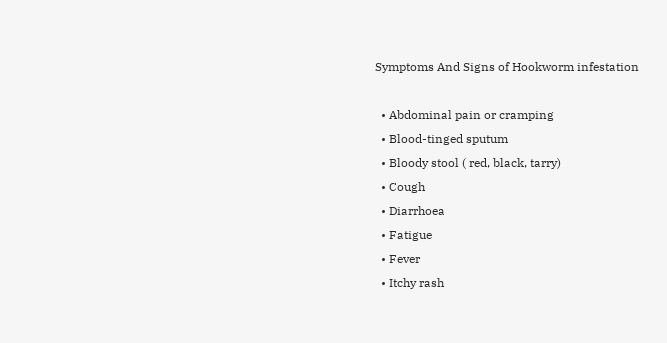Symptoms And Signs of Hookworm infestation

  • Abdominal pain or cramping
  • Blood-tinged sputum
  • Bloody stool ( red, black, tarry)
  • Cough
  • Diarrhoea
  • Fatigue
  • Fever
  • Itchy rash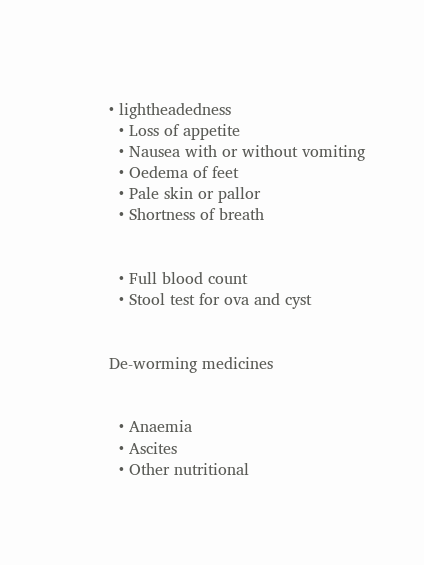• lightheadedness
  • Loss of appetite
  • Nausea with or without vomiting
  • Oedema of feet
  • Pale skin or pallor
  • Shortness of breath


  • Full blood count
  • Stool test for ova and cyst


De-worming medicines


  • Anaemia
  • Ascites
  • Other nutritional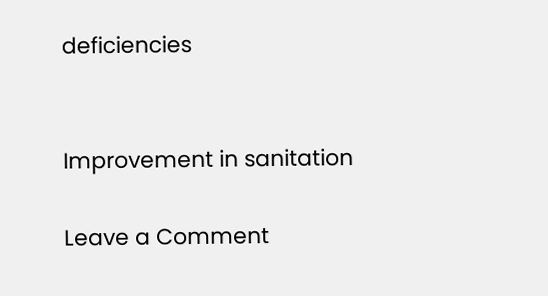deficiencies


Improvement in sanitation

Leave a Comment